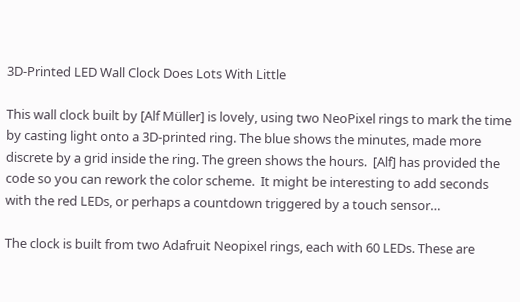3D-Printed LED Wall Clock Does Lots With Little

This wall clock built by [Alf Müller] is lovely, using two NeoPixel rings to mark the time by casting light onto a 3D-printed ring. The blue shows the minutes, made more discrete by a grid inside the ring. The green shows the hours.  [Alf] has provided the code so you can rework the color scheme.  It might be interesting to add seconds with the red LEDs, or perhaps a countdown triggered by a touch sensor…

The clock is built from two Adafruit Neopixel rings, each with 60 LEDs. These are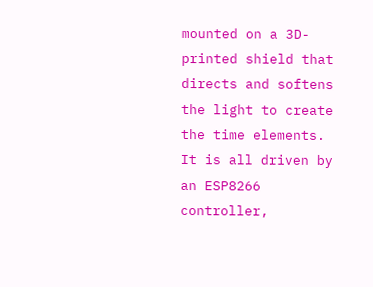mounted on a 3D-printed shield that directs and softens the light to create the time elements. It is all driven by an ESP8266 controller,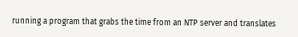running a program that grabs the time from an NTP server and translates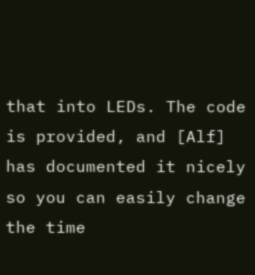that into LEDs. The code is provided, and [Alf] has documented it nicely so you can easily change the time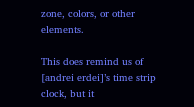zone, colors, or other elements.

This does remind us of [andrei erdei]’s time strip clock, but it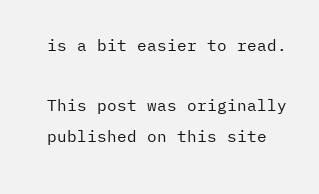is a bit easier to read.

This post was originally published on this site